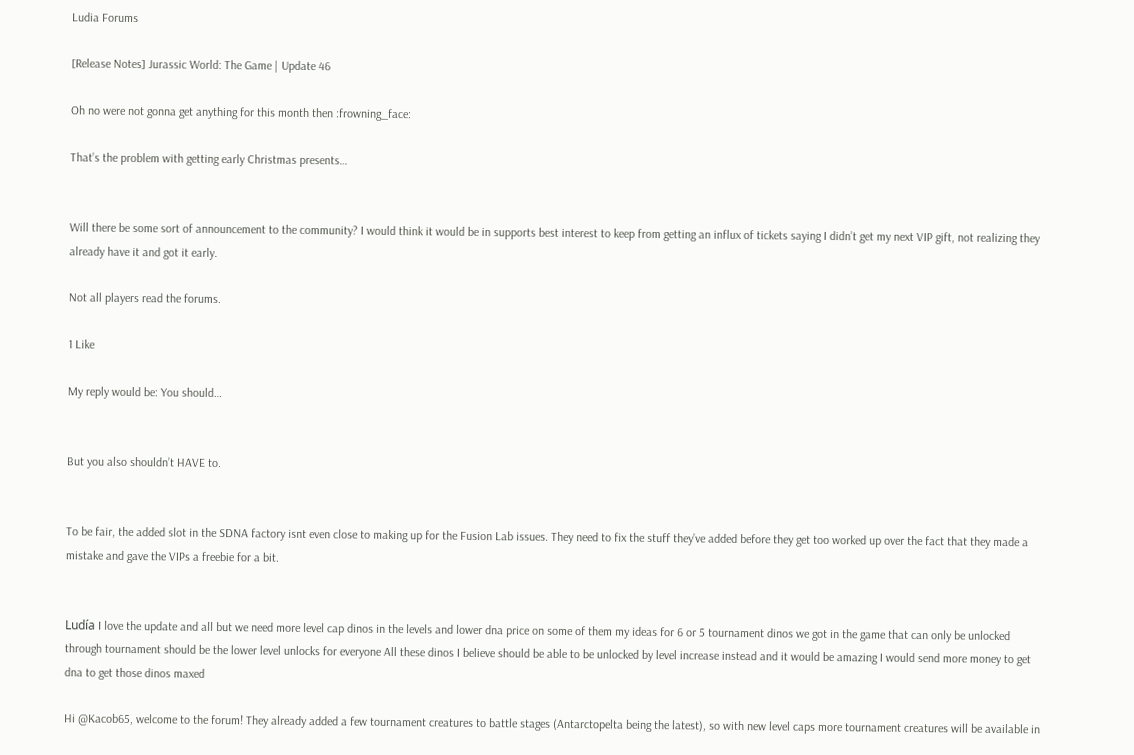Ludia Forums

[Release Notes] Jurassic World: The Game | Update 46

Oh no were not gonna get anything for this month then :frowning_face:

That’s the problem with getting early Christmas presents…


Will there be some sort of announcement to the community? I would think it would be in supports best interest to keep from getting an influx of tickets saying I didn’t get my next VIP gift, not realizing they already have it and got it early.

Not all players read the forums.

1 Like

My reply would be: You should…


But you also shouldn’t HAVE to.


To be fair, the added slot in the SDNA factory isnt even close to making up for the Fusion Lab issues. They need to fix the stuff they’ve added before they get too worked up over the fact that they made a mistake and gave the VIPs a freebie for a bit.


Ludía I love the update and all but we need more level cap dinos in the levels and lower dna price on some of them my ideas for 6 or 5 tournament dinos we got in the game that can only be unlocked through tournament should be the lower level unlocks for everyone All these dinos I believe should be able to be unlocked by level increase instead and it would be amazing I would send more money to get dna to get those dinos maxed

Hi @Kacob65, welcome to the forum! They already added a few tournament creatures to battle stages (Antarctopelta being the latest), so with new level caps more tournament creatures will be available in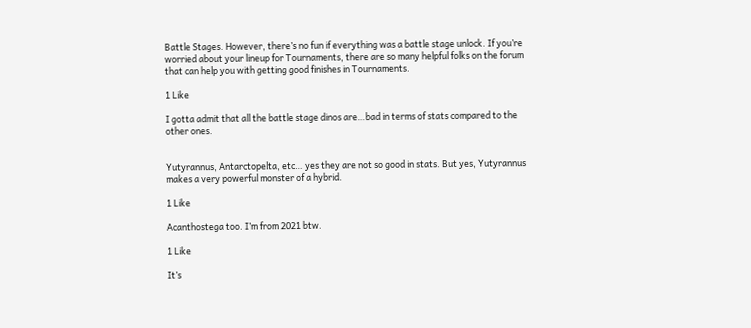Battle Stages. However, there’s no fun if everything was a battle stage unlock. If you’re worried about your lineup for Tournaments, there are so many helpful folks on the forum that can help you with getting good finishes in Tournaments.

1 Like

I gotta admit that all the battle stage dinos are…bad in terms of stats compared to the other ones.


Yutyrannus, Antarctopelta, etc… yes they are not so good in stats. But yes, Yutyrannus makes a very powerful monster of a hybrid.

1 Like

Acanthostega too. I’m from 2021 btw.

1 Like

It’s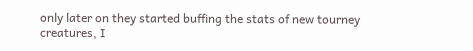only later on they started buffing the stats of new tourney creatures, I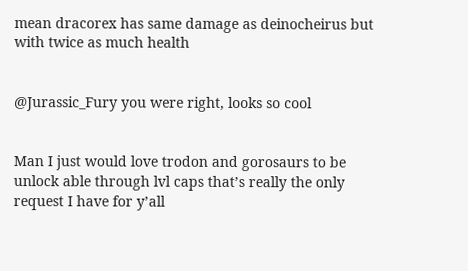mean dracorex has same damage as deinocheirus but with twice as much health


@Jurassic_Fury you were right, looks so cool


Man I just would love trodon and gorosaurs to be unlock able through lvl caps that’s really the only request I have for y’all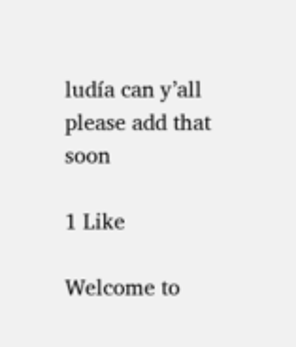ludía can y’all please add that soon

1 Like

Welcome to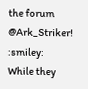the forum @Ark_Striker! :smiley:
While they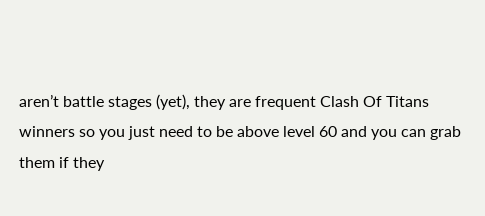aren’t battle stages (yet), they are frequent Clash Of Titans winners so you just need to be above level 60 and you can grab them if they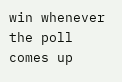win whenever the poll comes up